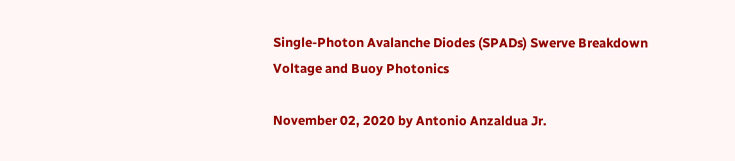Single-Photon Avalanche Diodes (SPADs) Swerve Breakdown Voltage and Buoy Photonics

November 02, 2020 by Antonio Anzaldua Jr.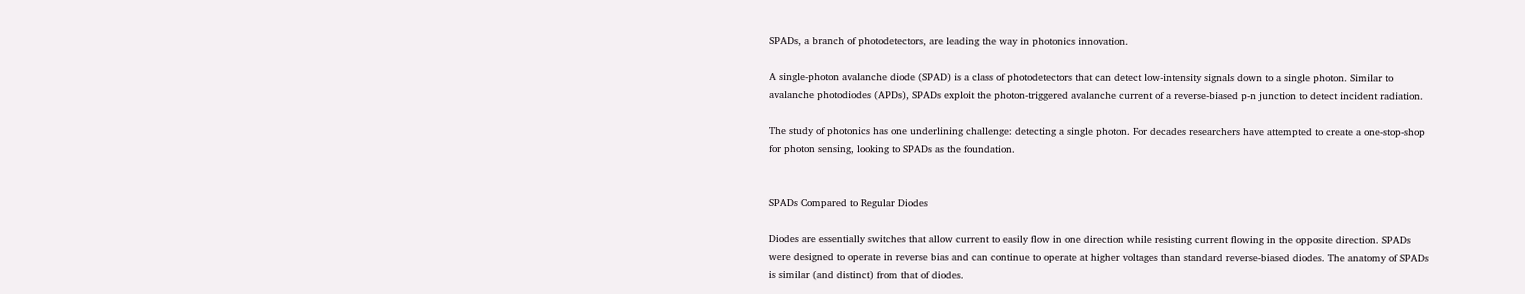SPADs, a branch of photodetectors, are leading the way in photonics innovation.

A single-photon avalanche diode (SPAD) is a class of photodetectors that can detect low-intensity signals down to a single photon. Similar to avalanche photodiodes (APDs), SPADs exploit the photon-triggered avalanche current of a reverse-biased p-n junction to detect incident radiation.

The study of photonics has one underlining challenge: detecting a single photon. For decades researchers have attempted to create a one-stop-shop for photon sensing, looking to SPADs as the foundation.


SPADs Compared to Regular Diodes

Diodes are essentially switches that allow current to easily flow in one direction while resisting current flowing in the opposite direction. SPADs were designed to operate in reverse bias and can continue to operate at higher voltages than standard reverse-biased diodes. The anatomy of SPADs is similar (and distinct) from that of diodes.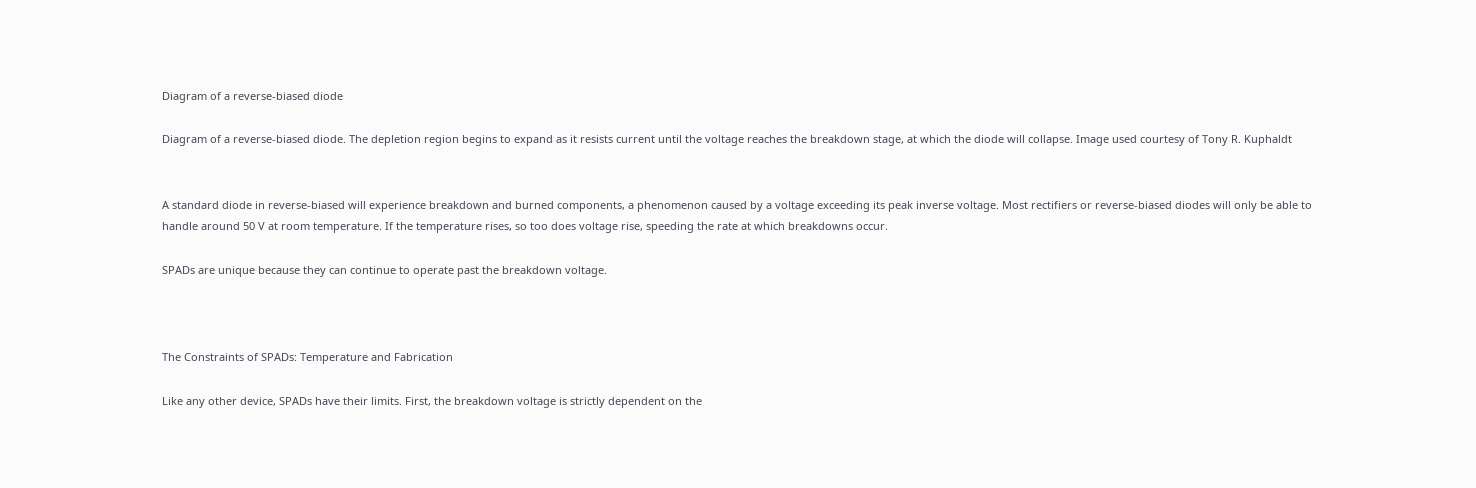Diagram of a reverse-biased diode

Diagram of a reverse-biased diode. The depletion region begins to expand as it resists current until the voltage reaches the breakdown stage, at which the diode will collapse. Image used courtesy of Tony R. Kuphaldt


A standard diode in reverse-biased will experience breakdown and burned components, a phenomenon caused by a voltage exceeding its peak inverse voltage. Most rectifiers or reverse-biased diodes will only be able to handle around 50 V at room temperature. If the temperature rises, so too does voltage rise, speeding the rate at which breakdowns occur.

SPADs are unique because they can continue to operate past the breakdown voltage.



The Constraints of SPADs: Temperature and Fabrication

Like any other device, SPADs have their limits. First, the breakdown voltage is strictly dependent on the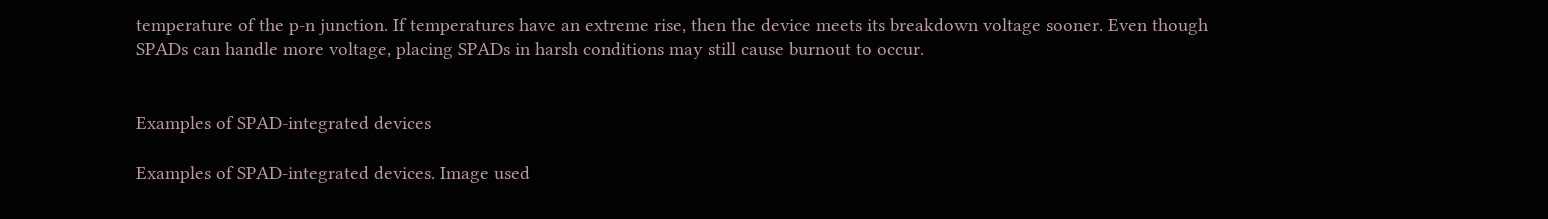temperature of the p-n junction. If temperatures have an extreme rise, then the device meets its breakdown voltage sooner. Even though SPADs can handle more voltage, placing SPADs in harsh conditions may still cause burnout to occur.


Examples of SPAD-integrated devices

Examples of SPAD-integrated devices. Image used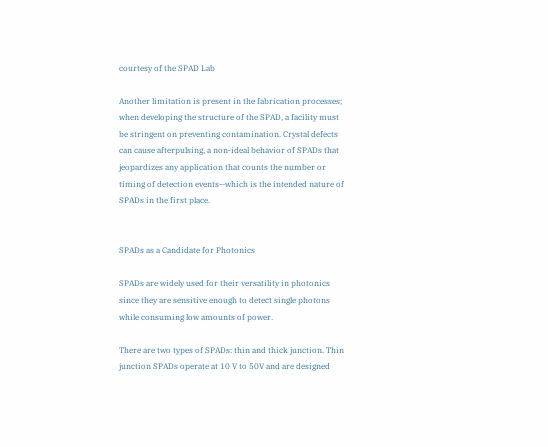courtesy of the SPAD Lab

Another limitation is present in the fabrication processes; when developing the structure of the SPAD, a facility must be stringent on preventing contamination. Crystal defects can cause afterpulsing, a non-ideal behavior of SPADs that jeopardizes any application that counts the number or timing of detection events—which is the intended nature of SPADs in the first place.


SPADs as a Candidate for Photonics

SPADs are widely used for their versatility in photonics since they are sensitive enough to detect single photons while consuming low amounts of power.

There are two types of SPADs: thin and thick junction. Thin junction SPADs operate at 10 V to 50V and are designed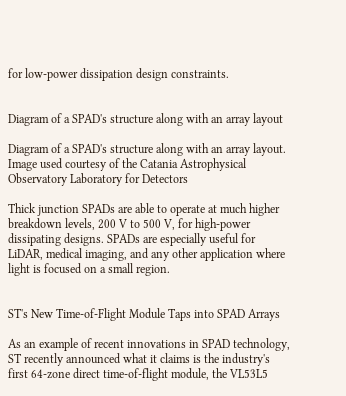for low-power dissipation design constraints.


Diagram of a SPAD's structure along with an array layout

Diagram of a SPAD's structure along with an array layout. Image used courtesy of the Catania Astrophysical Observatory Laboratory for Detectors

Thick junction SPADs are able to operate at much higher breakdown levels, 200 V to 500 V, for high-power dissipating designs. SPADs are especially useful for LiDAR, medical imaging, and any other application where light is focused on a small region.


ST's New Time-of-Flight Module Taps into SPAD Arrays

As an example of recent innovations in SPAD technology, ST recently announced what it claims is the industry's first 64-zone direct time-of-flight module, the VL53L5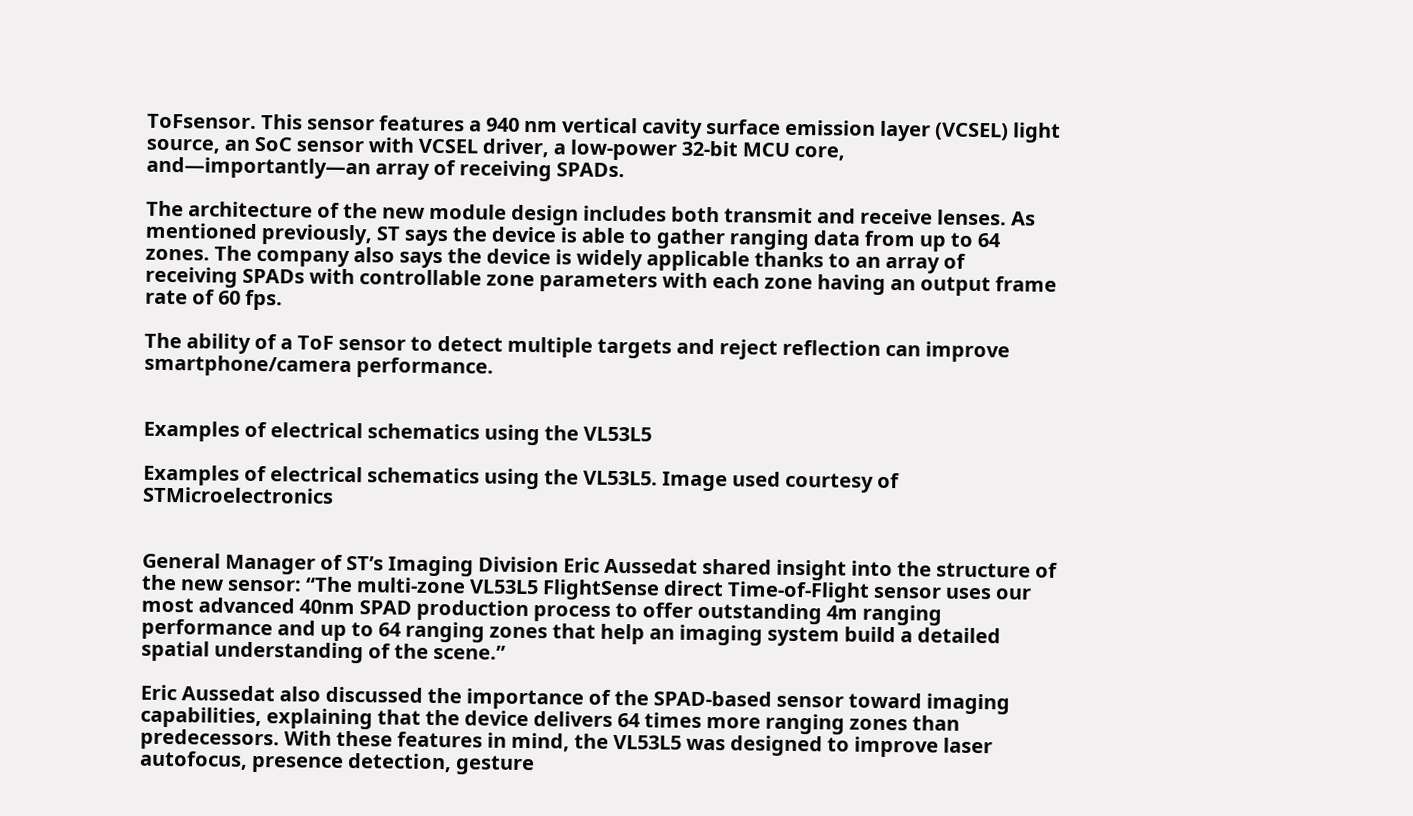ToFsensor. This sensor features a 940 nm vertical cavity surface emission layer (VCSEL) light source, an SoC sensor with VCSEL driver, a low-power 32-bit MCU core, and—importantly—an array of receiving SPADs.

The architecture of the new module design includes both transmit and receive lenses. As mentioned previously, ST says the device is able to gather ranging data from up to 64 zones. The company also says the device is widely applicable thanks to an array of receiving SPADs with controllable zone parameters with each zone having an output frame rate of 60 fps.

The ability of a ToF sensor to detect multiple targets and reject reflection can improve smartphone/camera performance.


Examples of electrical schematics using the VL53L5

Examples of electrical schematics using the VL53L5. Image used courtesy of STMicroelectronics


General Manager of ST’s Imaging Division Eric Aussedat shared insight into the structure of the new sensor: “The multi-zone VL53L5 FlightSense direct Time-of-Flight sensor uses our most advanced 40nm SPAD production process to offer outstanding 4m ranging performance and up to 64 ranging zones that help an imaging system build a detailed spatial understanding of the scene.”

Eric Aussedat also discussed the importance of the SPAD-based sensor toward imaging capabilities, explaining that the device delivers 64 times more ranging zones than predecessors. With these features in mind, the VL53L5 was designed to improve laser autofocus, presence detection, gesture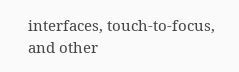interfaces, touch-to-focus, and other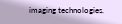imaging technologies.